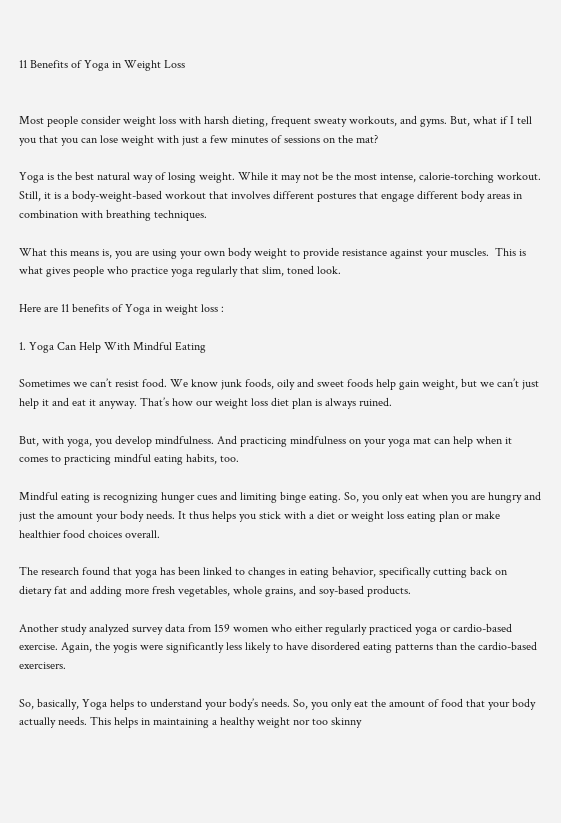11 Benefits of Yoga in Weight Loss


Most people consider weight loss with harsh dieting, frequent sweaty workouts, and gyms. But, what if I tell you that you can lose weight with just a few minutes of sessions on the mat?

Yoga is the best natural way of losing weight. While it may not be the most intense, calorie-torching workout. Still, it is a body-weight-based workout that involves different postures that engage different body areas in combination with breathing techniques.

What this means is, you are using your own body weight to provide resistance against your muscles.  This is what gives people who practice yoga regularly that slim, toned look.

Here are 11 benefits of Yoga in weight loss :

1. Yoga Can Help With Mindful Eating

Sometimes we can’t resist food. We know junk foods, oily and sweet foods help gain weight, but we can’t just help it and eat it anyway. That’s how our weight loss diet plan is always ruined.

But, with yoga, you develop mindfulness. And practicing mindfulness on your yoga mat can help when it comes to practicing mindful eating habits, too.

Mindful eating is recognizing hunger cues and limiting binge eating. So, you only eat when you are hungry and just the amount your body needs. It thus helps you stick with a diet or weight loss eating plan or make healthier food choices overall.

The research found that yoga has been linked to changes in eating behavior, specifically cutting back on dietary fat and adding more fresh vegetables, whole grains, and soy-based products.

Another study analyzed survey data from 159 women who either regularly practiced yoga or cardio-based exercise. Again, the yogis were significantly less likely to have disordered eating patterns than the cardio-based exercisers.

So, basically, Yoga helps to understand your body’s needs. So, you only eat the amount of food that your body actually needs. This helps in maintaining a healthy weight nor too skinny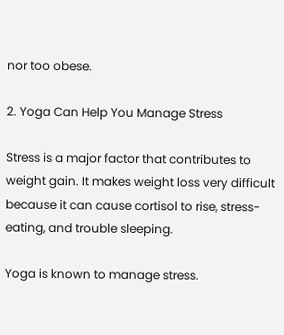nor too obese.

2. Yoga Can Help You Manage Stress

Stress is a major factor that contributes to weight gain. It makes weight loss very difficult because it can cause cortisol to rise, stress-eating, and trouble sleeping.

Yoga is known to manage stress.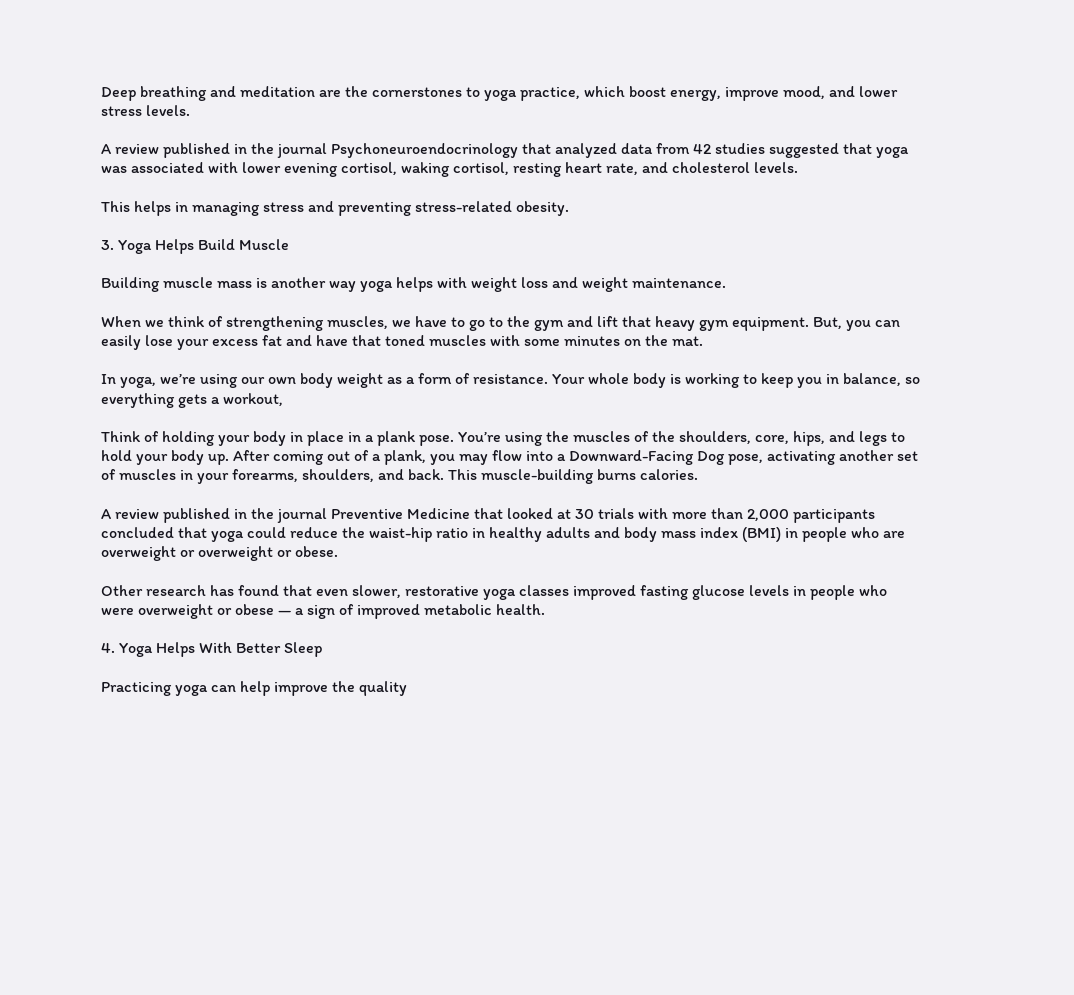Deep breathing and meditation are the cornerstones to yoga practice, which boost energy, improve mood, and lower stress levels.

A review published in the journal Psychoneuroendocrinology that analyzed data from 42 studies suggested that yoga was associated with lower evening cortisol, waking cortisol, resting heart rate, and cholesterol levels.

This helps in managing stress and preventing stress-related obesity.

3. Yoga Helps Build Muscle

Building muscle mass is another way yoga helps with weight loss and weight maintenance.

When we think of strengthening muscles, we have to go to the gym and lift that heavy gym equipment. But, you can easily lose your excess fat and have that toned muscles with some minutes on the mat.

In yoga, we’re using our own body weight as a form of resistance. Your whole body is working to keep you in balance, so everything gets a workout,

Think of holding your body in place in a plank pose. You’re using the muscles of the shoulders, core, hips, and legs to hold your body up. After coming out of a plank, you may flow into a Downward-Facing Dog pose, activating another set of muscles in your forearms, shoulders, and back. This muscle-building burns calories.

A review published in the journal Preventive Medicine that looked at 30 trials with more than 2,000 participants concluded that yoga could reduce the waist-hip ratio in healthy adults and body mass index (BMI) in people who are overweight or overweight or obese.

Other research has found that even slower, restorative yoga classes improved fasting glucose levels in people who were overweight or obese — a sign of improved metabolic health.

4. Yoga Helps With Better Sleep

Practicing yoga can help improve the quality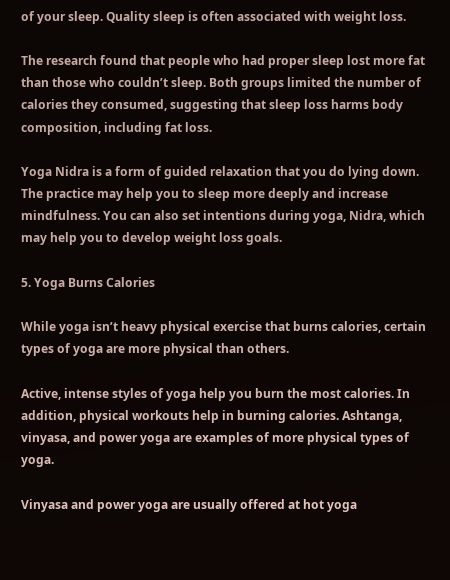of your sleep. Quality sleep is often associated with weight loss.

The research found that people who had proper sleep lost more fat than those who couldn’t sleep. Both groups limited the number of calories they consumed, suggesting that sleep loss harms body composition, including fat loss.

Yoga Nidra is a form of guided relaxation that you do lying down. The practice may help you to sleep more deeply and increase mindfulness. You can also set intentions during yoga, Nidra, which may help you to develop weight loss goals.

5. Yoga Burns Calories

While yoga isn’t heavy physical exercise that burns calories, certain types of yoga are more physical than others.

Active, intense styles of yoga help you burn the most calories. In addition, physical workouts help in burning calories. Ashtanga, vinyasa, and power yoga are examples of more physical types of yoga.

Vinyasa and power yoga are usually offered at hot yoga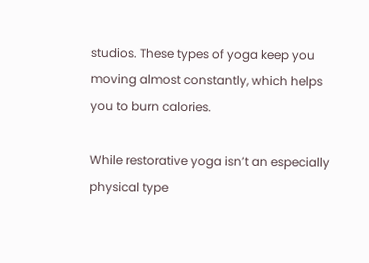studios. These types of yoga keep you moving almost constantly, which helps you to burn calories.

While restorative yoga isn’t an especially physical type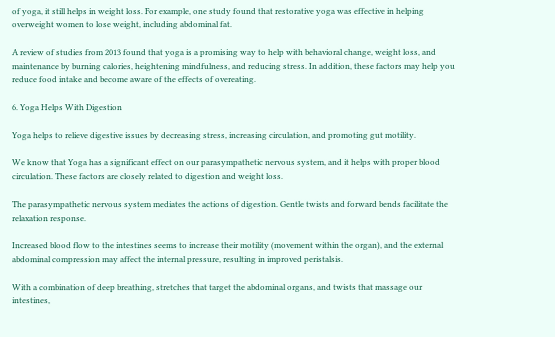of yoga, it still helps in weight loss. For example, one study found that restorative yoga was effective in helping overweight women to lose weight, including abdominal fat.

A review of studies from 2013 found that yoga is a promising way to help with behavioral change, weight loss, and maintenance by burning calories, heightening mindfulness, and reducing stress. In addition, these factors may help you reduce food intake and become aware of the effects of overeating.

6. Yoga Helps With Digestion

Yoga helps to relieve digestive issues by decreasing stress, increasing circulation, and promoting gut motility.

We know that Yoga has a significant effect on our parasympathetic nervous system, and it helps with proper blood circulation. These factors are closely related to digestion and weight loss.

The parasympathetic nervous system mediates the actions of digestion. Gentle twists and forward bends facilitate the relaxation response.

Increased blood flow to the intestines seems to increase their motility (movement within the organ), and the external abdominal compression may affect the internal pressure, resulting in improved peristalsis.

With a combination of deep breathing, stretches that target the abdominal organs, and twists that massage our intestines,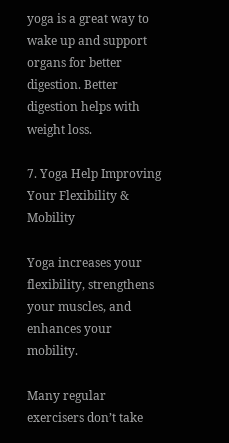yoga is a great way to wake up and support organs for better digestion. Better digestion helps with weight loss.

7. Yoga Help Improving Your Flexibility & Mobility

Yoga increases your flexibility, strengthens your muscles, and enhances your mobility.

Many regular exercisers don’t take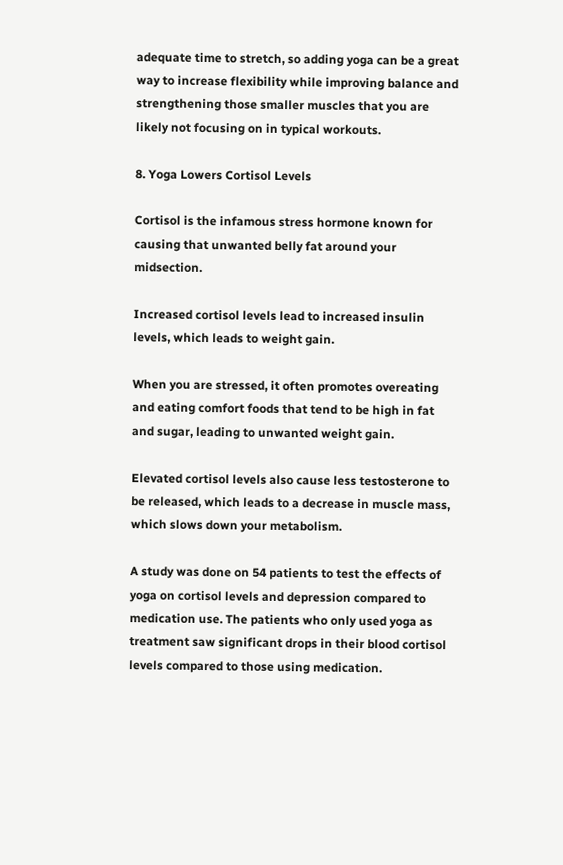adequate time to stretch, so adding yoga can be a great way to increase flexibility while improving balance and strengthening those smaller muscles that you are likely not focusing on in typical workouts.

8. Yoga Lowers Cortisol Levels

Cortisol is the infamous stress hormone known for causing that unwanted belly fat around your midsection.

Increased cortisol levels lead to increased insulin levels, which leads to weight gain.

When you are stressed, it often promotes overeating and eating comfort foods that tend to be high in fat and sugar, leading to unwanted weight gain.

Elevated cortisol levels also cause less testosterone to be released, which leads to a decrease in muscle mass, which slows down your metabolism.

A study was done on 54 patients to test the effects of yoga on cortisol levels and depression compared to medication use. The patients who only used yoga as treatment saw significant drops in their blood cortisol levels compared to those using medication.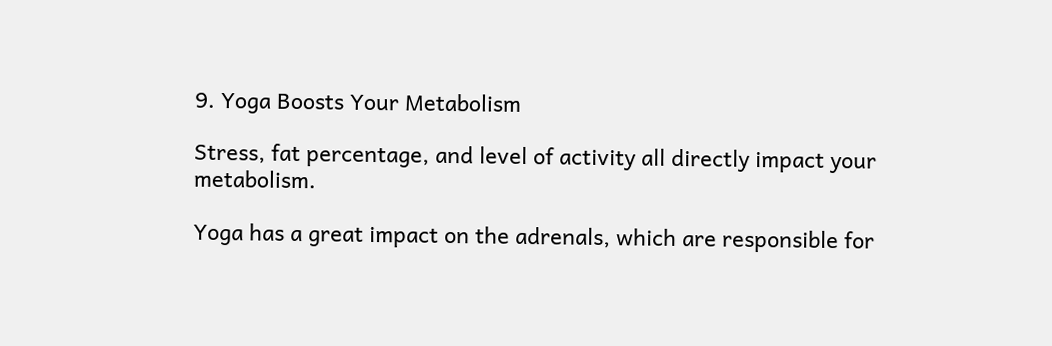9. Yoga Boosts Your Metabolism

Stress, fat percentage, and level of activity all directly impact your metabolism.

Yoga has a great impact on the adrenals, which are responsible for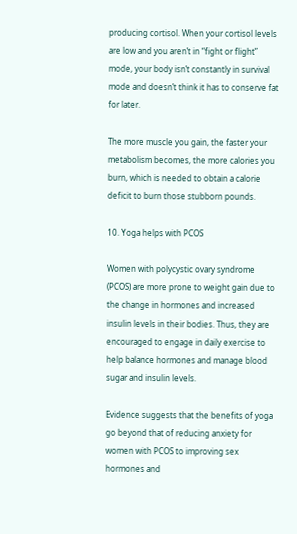producing cortisol. When your cortisol levels are low and you aren’t in “fight or flight” mode, your body isn’t constantly in survival mode and doesn’t think it has to conserve fat for later.

The more muscle you gain, the faster your metabolism becomes, the more calories you burn, which is needed to obtain a calorie deficit to burn those stubborn pounds.

10. Yoga helps with PCOS

Women with polycystic ovary syndrome (PCOS) are more prone to weight gain due to the change in hormones and increased insulin levels in their bodies. Thus, they are encouraged to engage in daily exercise to help balance hormones and manage blood sugar and insulin levels.

Evidence suggests that the benefits of yoga go beyond that of reducing anxiety for women with PCOS to improving sex hormones and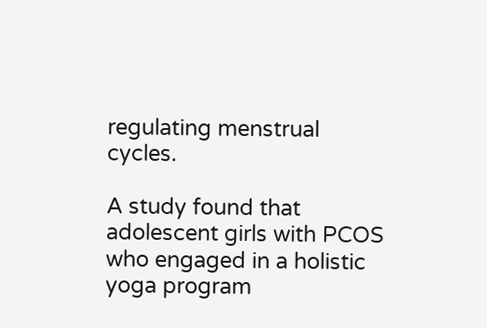regulating menstrual cycles.

A study found that adolescent girls with PCOS who engaged in a holistic yoga program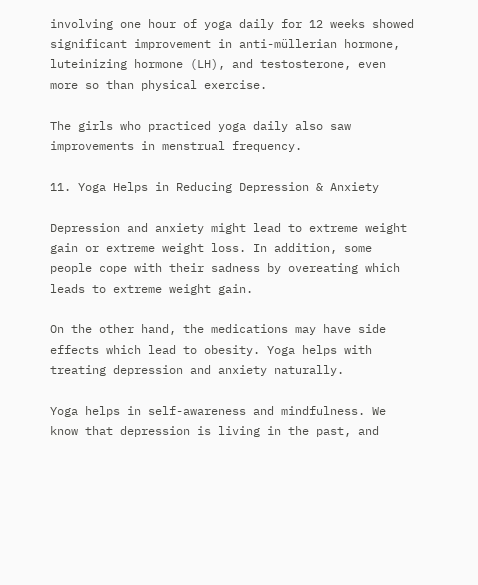involving one hour of yoga daily for 12 weeks showed significant improvement in anti-müllerian hormone, luteinizing hormone (LH), and testosterone, even more so than physical exercise.

The girls who practiced yoga daily also saw improvements in menstrual frequency.

11. Yoga Helps in Reducing Depression & Anxiety

Depression and anxiety might lead to extreme weight gain or extreme weight loss. In addition, some people cope with their sadness by overeating which leads to extreme weight gain.

On the other hand, the medications may have side effects which lead to obesity. Yoga helps with treating depression and anxiety naturally.

Yoga helps in self-awareness and mindfulness. We know that depression is living in the past, and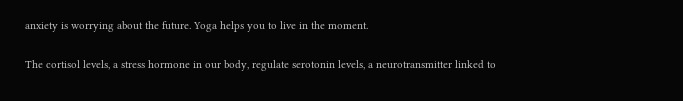anxiety is worrying about the future. Yoga helps you to live in the moment.

The cortisol levels, a stress hormone in our body, regulate serotonin levels, a neurotransmitter linked to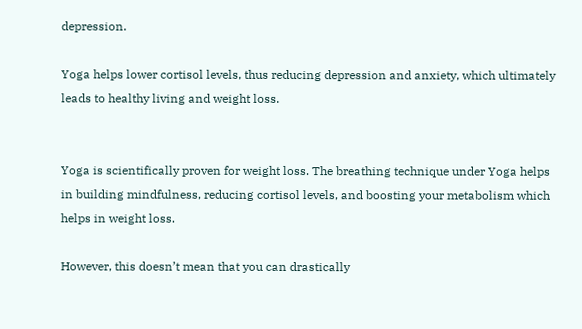depression.

Yoga helps lower cortisol levels, thus reducing depression and anxiety, which ultimately leads to healthy living and weight loss.


Yoga is scientifically proven for weight loss. The breathing technique under Yoga helps in building mindfulness, reducing cortisol levels, and boosting your metabolism which helps in weight loss.

However, this doesn’t mean that you can drastically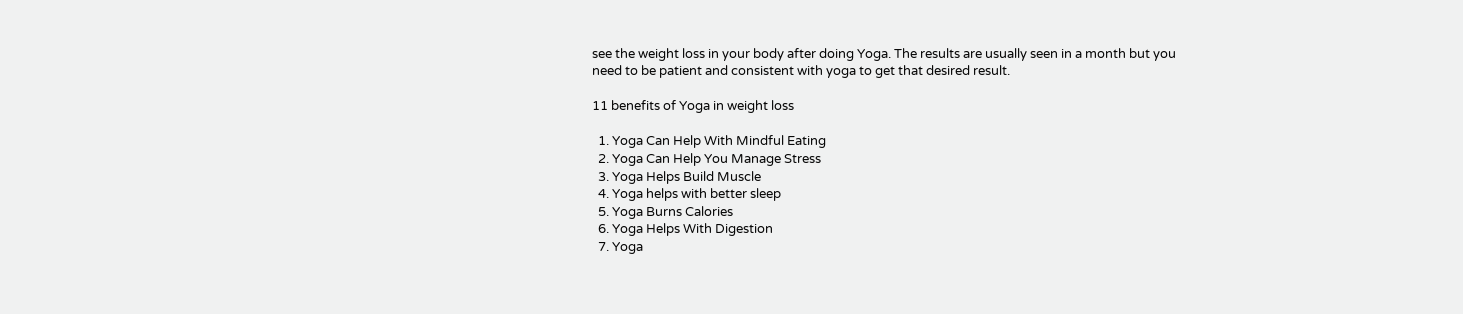see the weight loss in your body after doing Yoga. The results are usually seen in a month but you need to be patient and consistent with yoga to get that desired result.

11 benefits of Yoga in weight loss

  1. Yoga Can Help With Mindful Eating
  2. Yoga Can Help You Manage Stress
  3. Yoga Helps Build Muscle
  4. Yoga helps with better sleep
  5. Yoga Burns Calories
  6. Yoga Helps With Digestion
  7. Yoga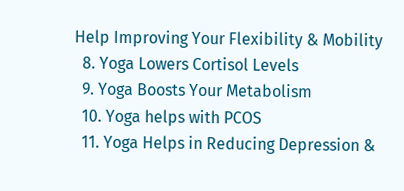Help Improving Your Flexibility & Mobility
  8. Yoga Lowers Cortisol Levels
  9. Yoga Boosts Your Metabolism
  10. Yoga helps with PCOS
  11. Yoga Helps in Reducing Depression &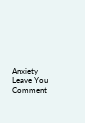Anxiety
Leave You Comment